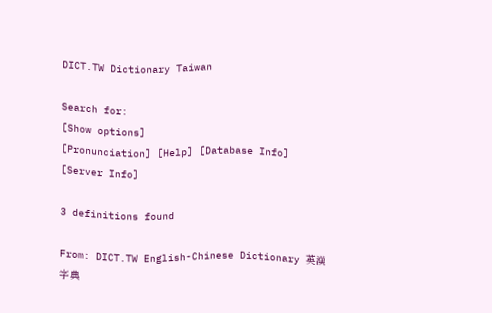DICT.TW Dictionary Taiwan

Search for:
[Show options]
[Pronunciation] [Help] [Database Info] [Server Info]

3 definitions found

From: DICT.TW English-Chinese Dictionary 英漢字典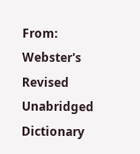From: Webster's Revised Unabridged Dictionary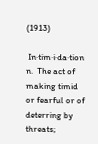(1913)

 In·tim·i·da·tion n.  The act of making timid or fearful or of deterring by threats;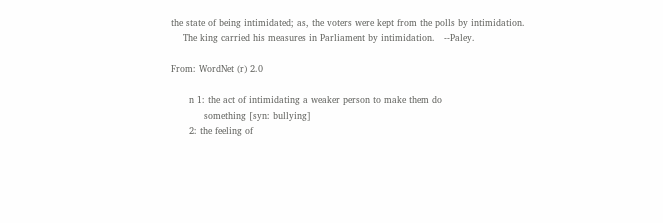the state of being intimidated; as, the voters were kept from the polls by intimidation.
    The king carried his measures in Parliament by intimidation.   --Paley.

From: WordNet (r) 2.0

      n 1: the act of intimidating a weaker person to make them do
           something [syn: bullying]
      2: the feeling of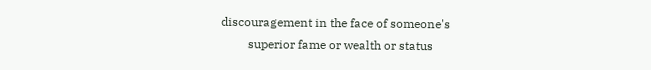discouragement in the face of someone's
         superior fame or wealth or status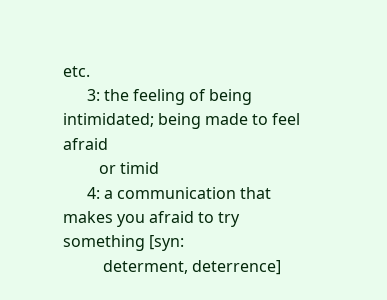etc.
      3: the feeling of being intimidated; being made to feel afraid
         or timid
      4: a communication that makes you afraid to try something [syn:
          determent, deterrence]